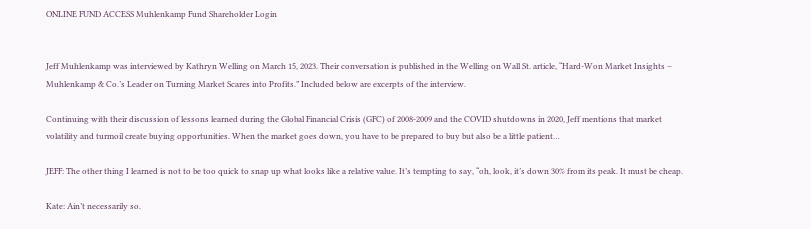ONLINE FUND ACCESS Muhlenkamp Fund Shareholder Login


Jeff Muhlenkamp was interviewed by Kathryn Welling on March 15, 2023. Their conversation is published in the Welling on Wall St. article, “Hard-Won Market Insights – Muhlenkamp & Co.’s Leader on Turning Market Scares into Profits.” Included below are excerpts of the interview.

Continuing with their discussion of lessons learned during the Global Financial Crisis (GFC) of 2008-2009 and the COVID shutdowns in 2020, Jeff mentions that market volatility and turmoil create buying opportunities. When the market goes down, you have to be prepared to buy but also be a little patient…

JEFF: The other thing I learned is not to be too quick to snap up what looks like a relative value. It’s tempting to say, “oh, look, it’s down 30% from its peak. It must be cheap.

Kate: Ain’t necessarily so.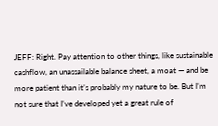JEFF: Right. Pay attention to other things, like sustainable cashflow, an unassailable balance sheet, a moat — and be more patient than it’s probably my nature to be. But I’m not sure that I’ve developed yet a great rule of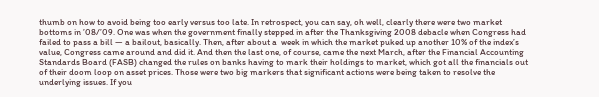thumb on how to avoid being too early versus too late. In retrospect, you can say, oh well, clearly there were two market bottoms in ’08/’09. One was when the government finally stepped in after the Thanksgiving 2008 debacle when Congress had failed to pass a bill — a bailout, basically. Then, after about a  week in which the market puked up another 10% of the index’s value, Congress came around and did it. And then the last one, of course, came the next March, after the Financial Accounting Standards Board (FASB) changed the rules on banks having to mark their holdings to market, which got all the financials out of their doom loop on asset prices. Those were two big markers that significant actions were being taken to resolve the underlying issues. If you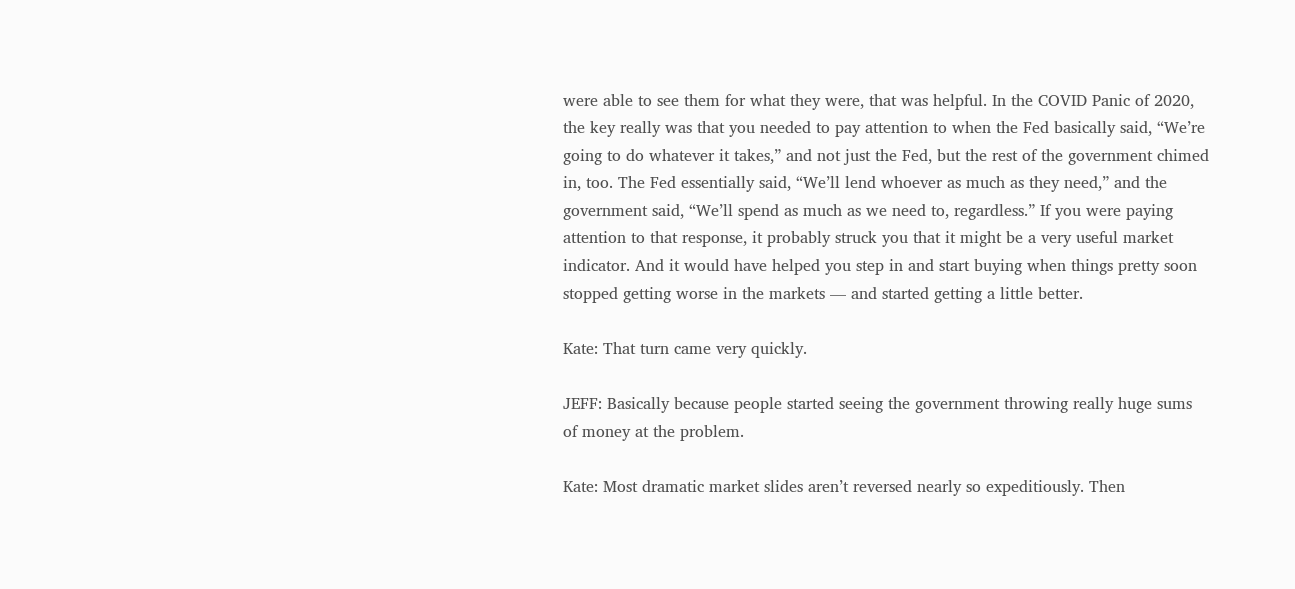were able to see them for what they were, that was helpful. In the COVID Panic of 2020, the key really was that you needed to pay attention to when the Fed basically said, “We’re going to do whatever it takes,” and not just the Fed, but the rest of the government chimed in, too. The Fed essentially said, “We’ll lend whoever as much as they need,” and the government said, “We’ll spend as much as we need to, regardless.” If you were paying attention to that response, it probably struck you that it might be a very useful market indicator. And it would have helped you step in and start buying when things pretty soon stopped getting worse in the markets — and started getting a little better.

Kate: That turn came very quickly.

JEFF: Basically because people started seeing the government throwing really huge sums of money at the problem.

Kate: Most dramatic market slides aren’t reversed nearly so expeditiously. Then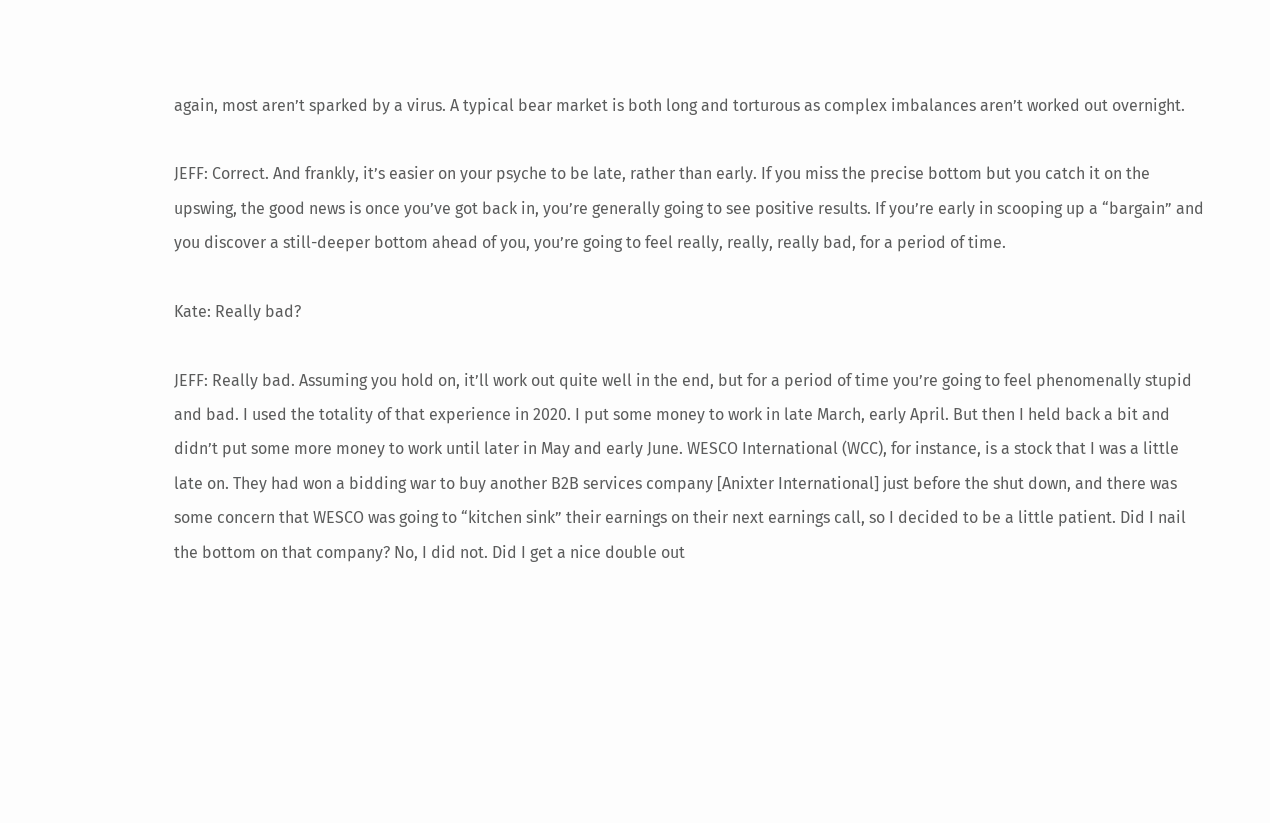again, most aren’t sparked by a virus. A typical bear market is both long and torturous as complex imbalances aren’t worked out overnight.

JEFF: Correct. And frankly, it’s easier on your psyche to be late, rather than early. If you miss the precise bottom but you catch it on the upswing, the good news is once you’ve got back in, you’re generally going to see positive results. If you’re early in scooping up a “bargain” and you discover a still-deeper bottom ahead of you, you’re going to feel really, really, really bad, for a period of time.

Kate: Really bad?

JEFF: Really bad. Assuming you hold on, it’ll work out quite well in the end, but for a period of time you’re going to feel phenomenally stupid and bad. I used the totality of that experience in 2020. I put some money to work in late March, early April. But then I held back a bit and didn’t put some more money to work until later in May and early June. WESCO International (WCC), for instance, is a stock that I was a little late on. They had won a bidding war to buy another B2B services company [Anixter International] just before the shut down, and there was some concern that WESCO was going to “kitchen sink” their earnings on their next earnings call, so I decided to be a little patient. Did I nail the bottom on that company? No, I did not. Did I get a nice double out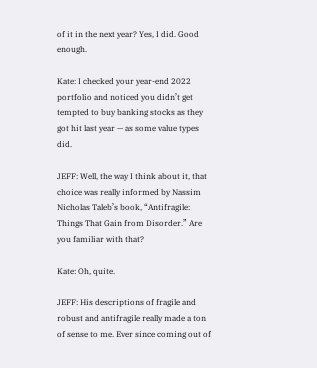of it in the next year? Yes, I did. Good enough.

Kate: I checked your year-end 2022 portfolio and noticed you didn’t get tempted to buy banking stocks as they got hit last year — as some value types did.

JEFF: Well, the way I think about it, that choice was really informed by Nassim Nicholas Taleb’s book, “Antifragile: Things That Gain from Disorder.” Are you familiar with that?

Kate: Oh, quite.

JEFF: His descriptions of fragile and robust and antifragile really made a ton of sense to me. Ever since coming out of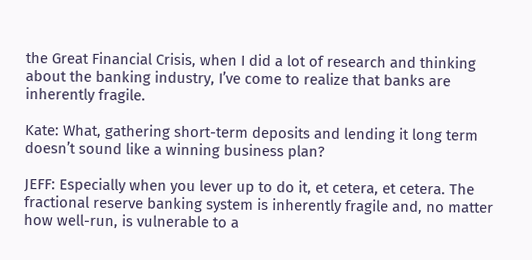the Great Financial Crisis, when I did a lot of research and thinking about the banking industry, I’ve come to realize that banks are inherently fragile.

Kate: What, gathering short-term deposits and lending it long term doesn’t sound like a winning business plan?

JEFF: Especially when you lever up to do it, et cetera, et cetera. The fractional reserve banking system is inherently fragile and, no matter how well-run, is vulnerable to a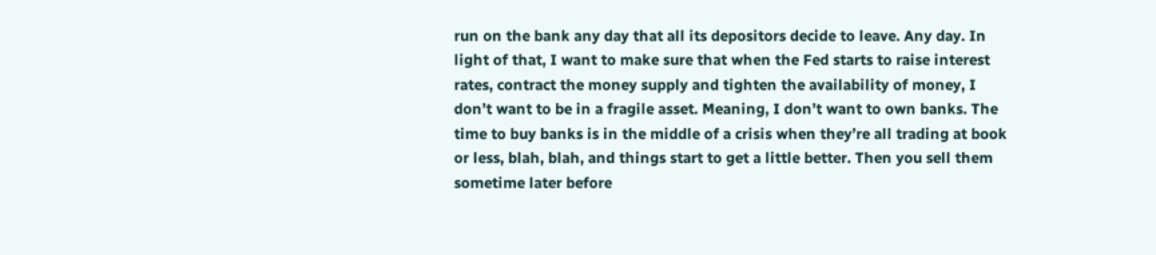run on the bank any day that all its depositors decide to leave. Any day. In light of that, I want to make sure that when the Fed starts to raise interest rates, contract the money supply and tighten the availability of money, I don’t want to be in a fragile asset. Meaning, I don’t want to own banks. The time to buy banks is in the middle of a crisis when they’re all trading at book or less, blah, blah, and things start to get a little better. Then you sell them sometime later before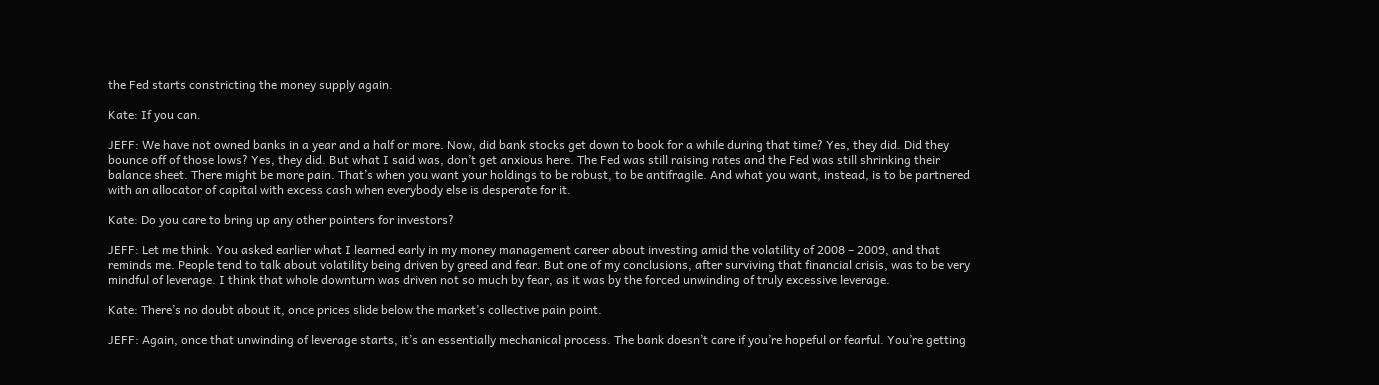the Fed starts constricting the money supply again.

Kate: If you can.

JEFF: We have not owned banks in a year and a half or more. Now, did bank stocks get down to book for a while during that time? Yes, they did. Did they bounce off of those lows? Yes, they did. But what I said was, don’t get anxious here. The Fed was still raising rates and the Fed was still shrinking their balance sheet. There might be more pain. That’s when you want your holdings to be robust, to be antifragile. And what you want, instead, is to be partnered with an allocator of capital with excess cash when everybody else is desperate for it.

Kate: Do you care to bring up any other pointers for investors?

JEFF: Let me think. You asked earlier what I learned early in my money management career about investing amid the volatility of 2008 – 2009, and that reminds me. People tend to talk about volatility being driven by greed and fear. But one of my conclusions, after surviving that financial crisis, was to be very mindful of leverage. I think that whole downturn was driven not so much by fear, as it was by the forced unwinding of truly excessive leverage.

Kate: There’s no doubt about it, once prices slide below the market’s collective pain point.

JEFF: Again, once that unwinding of leverage starts, it’s an essentially mechanical process. The bank doesn’t care if you’re hopeful or fearful. You’re getting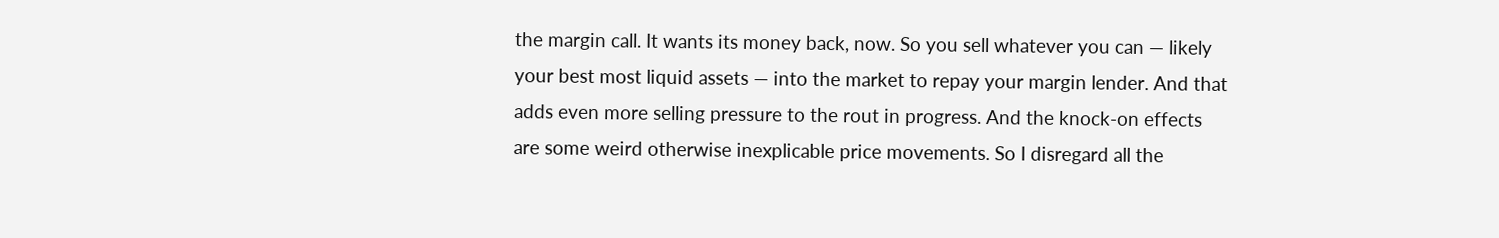the margin call. It wants its money back, now. So you sell whatever you can — likely your best most liquid assets — into the market to repay your margin lender. And that adds even more selling pressure to the rout in progress. And the knock-on effects are some weird otherwise inexplicable price movements. So I disregard all the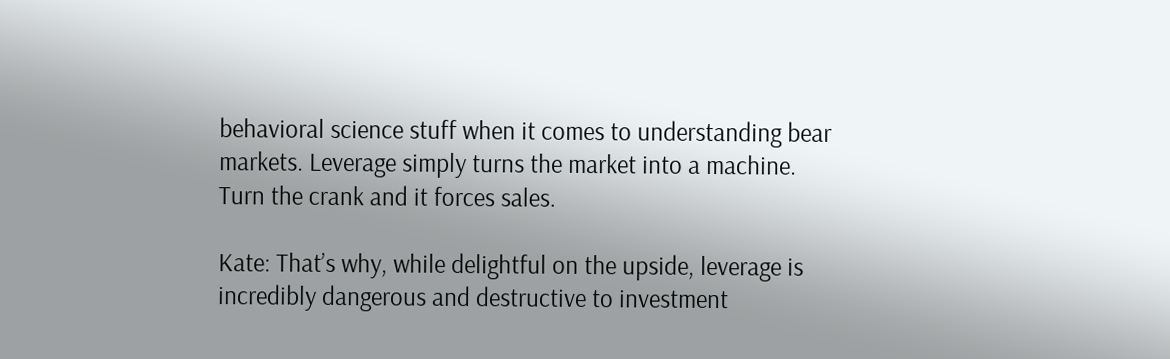behavioral science stuff when it comes to understanding bear markets. Leverage simply turns the market into a machine. Turn the crank and it forces sales.

Kate: That’s why, while delightful on the upside, leverage is incredibly dangerous and destructive to investment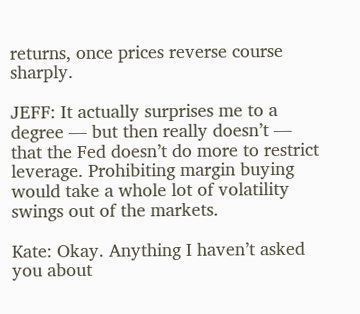returns, once prices reverse course sharply.

JEFF: It actually surprises me to a degree — but then really doesn’t — that the Fed doesn’t do more to restrict leverage. Prohibiting margin buying would take a whole lot of volatility swings out of the markets.

Kate: Okay. Anything I haven’t asked you about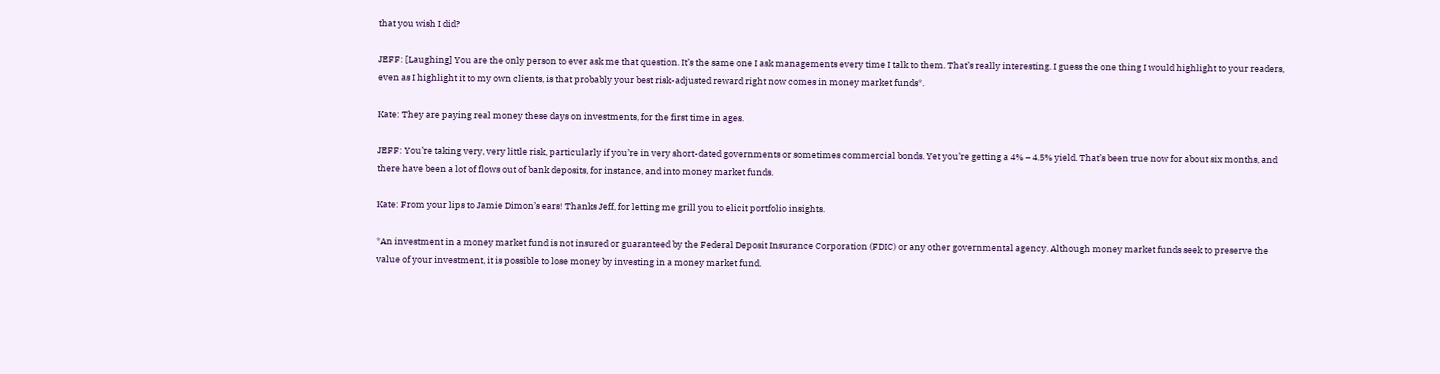that you wish I did?

JEFF: [Laughing] You are the only person to ever ask me that question. It’s the same one I ask managements every time I talk to them. That’s really interesting. I guess the one thing I would highlight to your readers, even as I highlight it to my own clients, is that probably your best risk-adjusted reward right now comes in money market funds*.

Kate: They are paying real money these days on investments, for the first time in ages.

JEFF: You’re taking very, very little risk, particularly if you’re in very short-dated governments or sometimes commercial bonds. Yet you’re getting a 4% – 4.5% yield. That’s been true now for about six months, and there have been a lot of flows out of bank deposits, for instance, and into money market funds.

Kate: From your lips to Jamie Dimon’s ears! Thanks Jeff, for letting me grill you to elicit portfolio insights.

*An investment in a money market fund is not insured or guaranteed by the Federal Deposit Insurance Corporation (FDIC) or any other governmental agency. Although money market funds seek to preserve the value of your investment, it is possible to lose money by investing in a money market fund.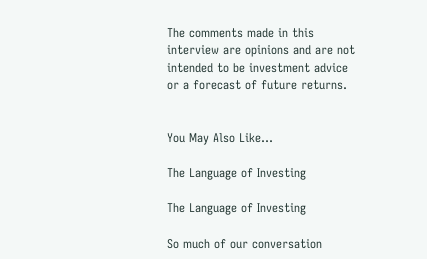The comments made in this interview are opinions and are not intended to be investment advice or a forecast of future returns.


You May Also Like…

The Language of Investing

The Language of Investing

So much of our conversation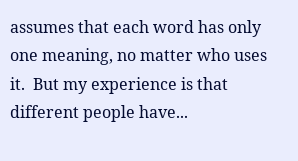assumes that each word has only one meaning, no matter who uses it.  But my experience is that different people have...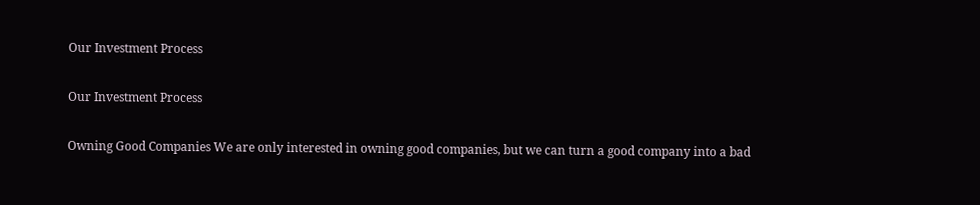Our Investment Process

Our Investment Process

Owning Good Companies We are only interested in owning good companies, but we can turn a good company into a bad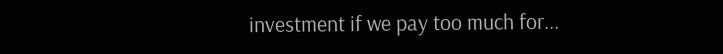investment if we pay too much for...